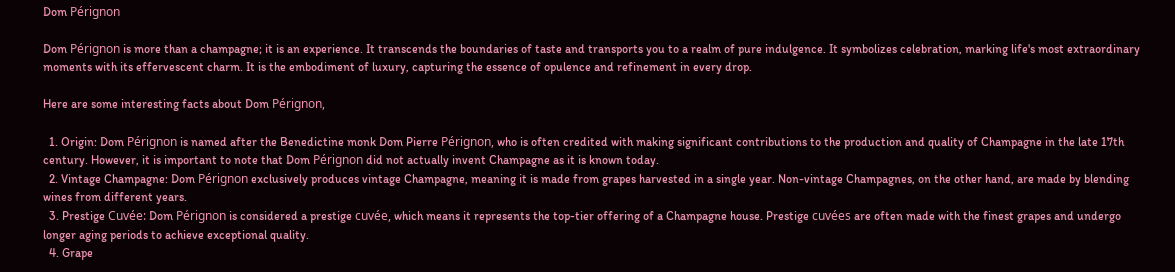Dom Pérignon

Dom Pérignon is more than a champagne; it is an experience. It transcends the boundaries of taste and transports you to a realm of pure indulgence. It symbolizes celebration, marking life's most extraordinary moments with its effervescent charm. It is the embodiment of luxury, capturing the essence of opulence and refinement in every drop.

Here are some interesting facts about Dom Pérignon,

  1. Origin: Dom Pérignon is named after the Benedictine monk Dom Pierre Pérignon, who is often credited with making significant contributions to the production and quality of Champagne in the late 17th century. However, it is important to note that Dom Pérignon did not actually invent Champagne as it is known today.
  2. Vintage Champagne: Dom Pérignon exclusively produces vintage Champagne, meaning it is made from grapes harvested in a single year. Non-vintage Champagnes, on the other hand, are made by blending wines from different years.
  3. Prestige Cuvée: Dom Pérignon is considered a prestige cuvée, which means it represents the top-tier offering of a Champagne house. Prestige cuvées are often made with the finest grapes and undergo longer aging periods to achieve exceptional quality.
  4. Grape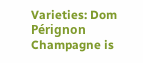Varieties: Dom Pérignon Champagne is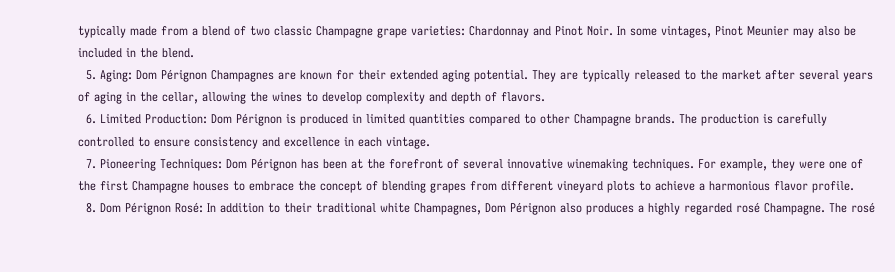typically made from a blend of two classic Champagne grape varieties: Chardonnay and Pinot Noir. In some vintages, Pinot Meunier may also be included in the blend.
  5. Aging: Dom Pérignon Champagnes are known for their extended aging potential. They are typically released to the market after several years of aging in the cellar, allowing the wines to develop complexity and depth of flavors.
  6. Limited Production: Dom Pérignon is produced in limited quantities compared to other Champagne brands. The production is carefully controlled to ensure consistency and excellence in each vintage.
  7. Pioneering Techniques: Dom Pérignon has been at the forefront of several innovative winemaking techniques. For example, they were one of the first Champagne houses to embrace the concept of blending grapes from different vineyard plots to achieve a harmonious flavor profile.
  8. Dom Pérignon Rosé: In addition to their traditional white Champagnes, Dom Pérignon also produces a highly regarded rosé Champagne. The rosé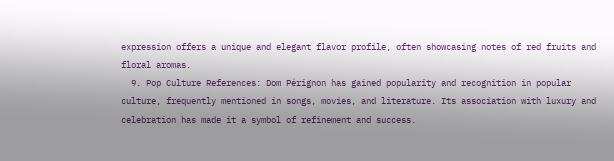expression offers a unique and elegant flavor profile, often showcasing notes of red fruits and floral aromas.
  9. Pop Culture References: Dom Pérignon has gained popularity and recognition in popular culture, frequently mentioned in songs, movies, and literature. Its association with luxury and celebration has made it a symbol of refinement and success.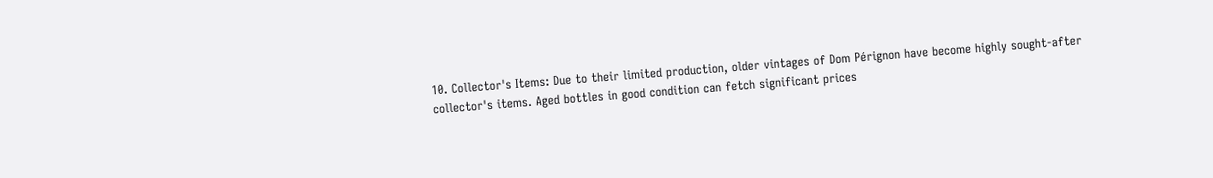10. Collector's Items: Due to their limited production, older vintages of Dom Pérignon have become highly sought-after collector's items. Aged bottles in good condition can fetch significant prices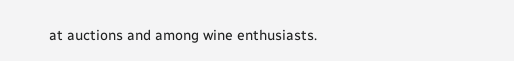at auctions and among wine enthusiasts.